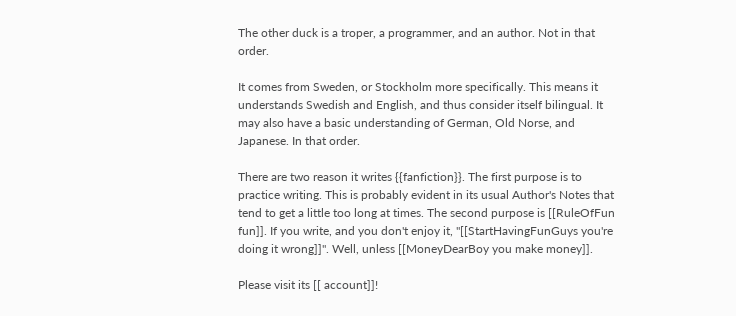The other duck is a troper, a programmer, and an author. Not in that order.

It comes from Sweden, or Stockholm more specifically. This means it understands Swedish and English, and thus consider itself bilingual. It may also have a basic understanding of German, Old Norse, and Japanese. In that order.

There are two reason it writes {{fanfiction}}. The first purpose is to practice writing. This is probably evident in its usual Author's Notes that tend to get a little too long at times. The second purpose is [[RuleOfFun fun]]. If you write, and you don't enjoy it, ''[[StartHavingFunGuys you're doing it wrong]]''. Well, unless [[MoneyDearBoy you make money]].

Please visit its [[ account]]!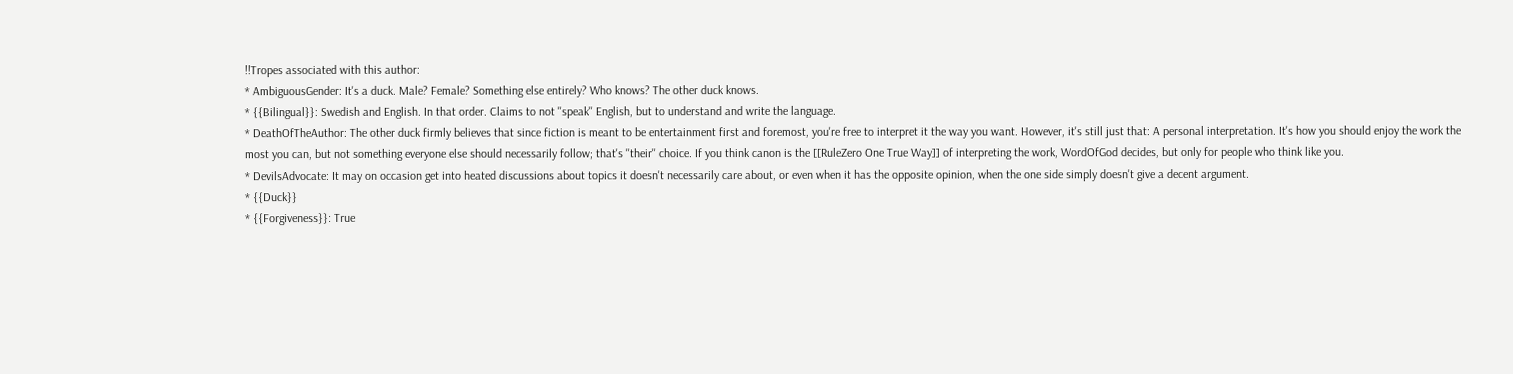!!Tropes associated with this author:
* AmbiguousGender: It's a duck. Male? Female? Something else entirely? Who knows? The other duck knows.
* {{Bilingual}}: Swedish and English. In that order. Claims to not ''speak'' English, but to understand and write the language.
* DeathOfTheAuthor: The other duck firmly believes that since fiction is meant to be entertainment first and foremost, you're free to interpret it the way you want. However, it's still just that: A personal interpretation. It's how you should enjoy the work the most you can, but not something everyone else should necessarily follow; that's ''their'' choice. If you think canon is the [[RuleZero One True Way]] of interpreting the work, WordOfGod decides, but only for people who think like you.
* DevilsAdvocate: It may on occasion get into heated discussions about topics it doesn't necessarily care about, or even when it has the opposite opinion, when the one side simply doesn't give a decent argument.
* {{Duck}}
* {{Forgiveness}}: True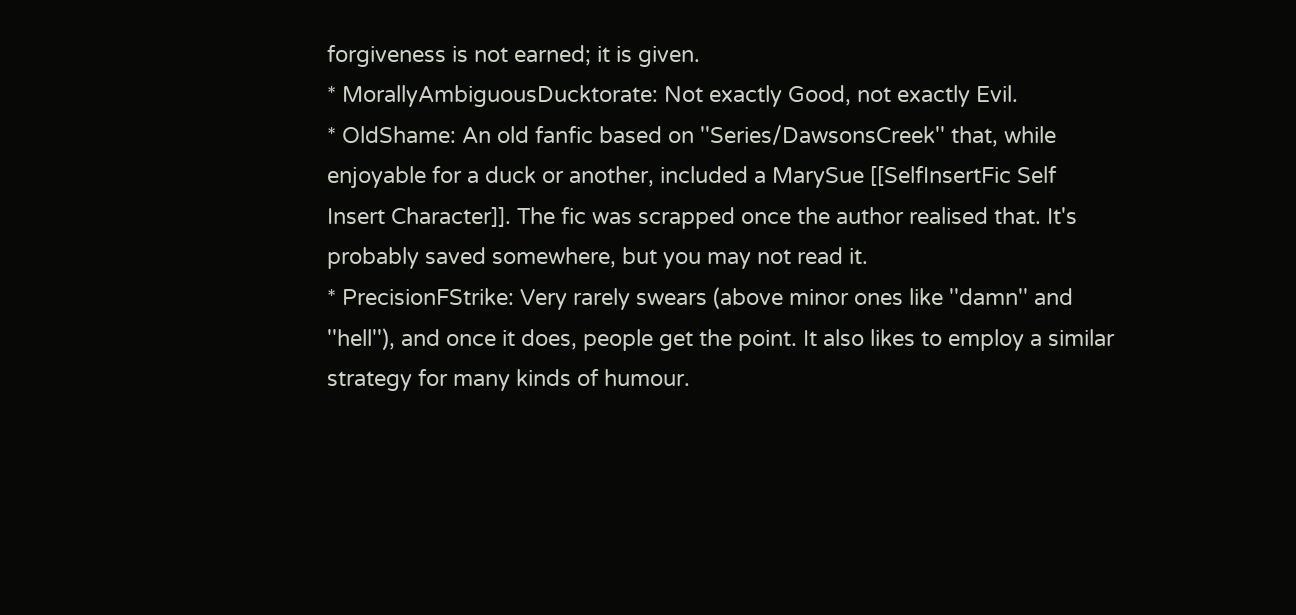forgiveness is not earned; it is given.
* MorallyAmbiguousDucktorate: Not exactly Good, not exactly Evil.
* OldShame: An old fanfic based on ''Series/DawsonsCreek'' that, while enjoyable for a duck or another, included a MarySue [[SelfInsertFic Self Insert Character]]. The fic was scrapped once the author realised that. It's probably saved somewhere, but you may not read it.
* PrecisionFStrike: Very rarely swears (above minor ones like ''damn'' and ''hell''), and once it does, people get the point. It also likes to employ a similar strategy for many kinds of humour.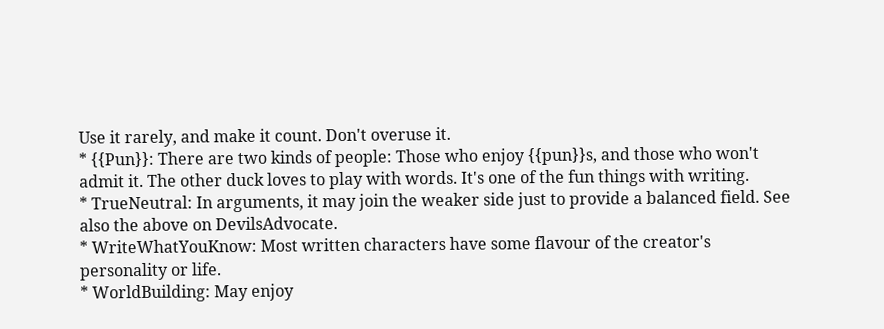Use it rarely, and make it count. Don't overuse it.
* {{Pun}}: There are two kinds of people: Those who enjoy {{pun}}s, and those who won't admit it. The other duck loves to play with words. It's one of the fun things with writing.
* TrueNeutral: In arguments, it may join the weaker side just to provide a balanced field. See also the above on DevilsAdvocate.
* WriteWhatYouKnow: Most written characters have some flavour of the creator's personality or life.
* WorldBuilding: May enjoy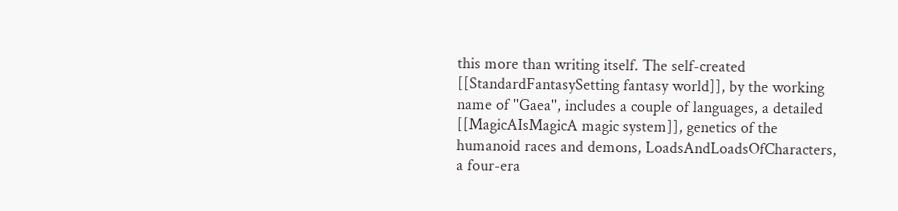this more than writing itself. The self-created [[StandardFantasySetting fantasy world]], by the working name of ''Gaea'', includes a couple of languages, a detailed [[MagicAIsMagicA magic system]], genetics of the humanoid races and demons, LoadsAndLoadsOfCharacters, a four-era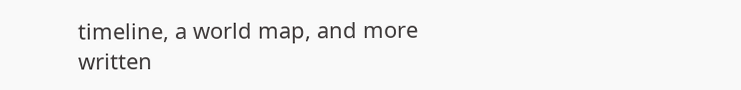timeline, a world map, and more written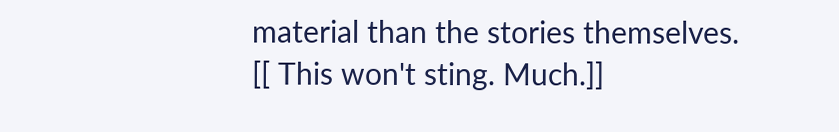material than the stories themselves.
[[ This won't sting. Much.]]